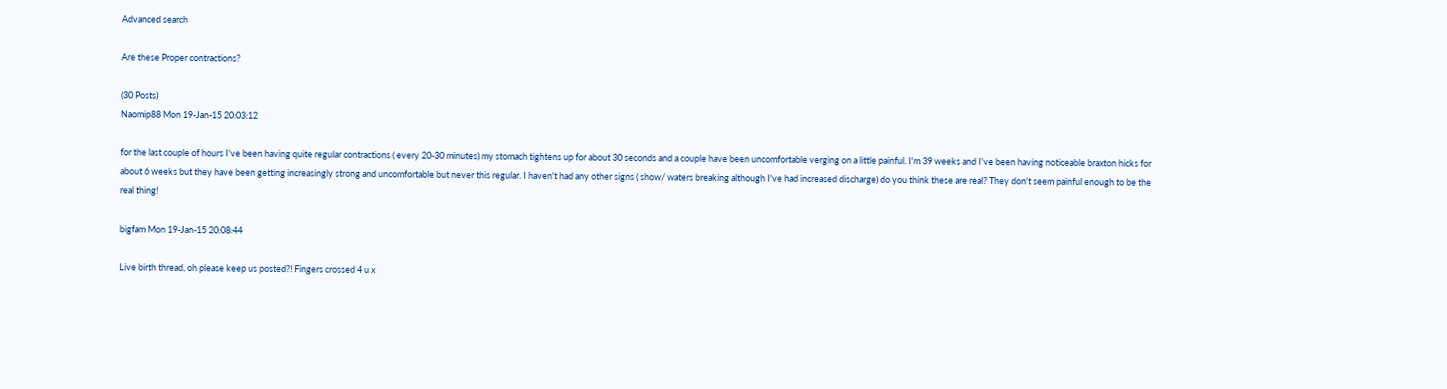Advanced search

Are these Proper contractions?

(30 Posts)
Naomip88 Mon 19-Jan-15 20:03:12

for the last couple of hours I've been having quite regular contractions ( every 20-30 minutes) my stomach tightens up for about 30 seconds and a couple have been uncomfortable verging on a little painful. I'm 39 weeks and I've been having noticeable braxton hicks for about 6 weeks but they have been getting increasingly strong and uncomfortable but never this regular. I haven't had any other signs ( show/ waters breaking although I've had increased discharge) do you think these are real? They don't seem painful enough to be the real thing!

bigfam Mon 19-Jan-15 20:08:44

Live birth thread, oh please keep us posted?! Fingers crossed 4 u x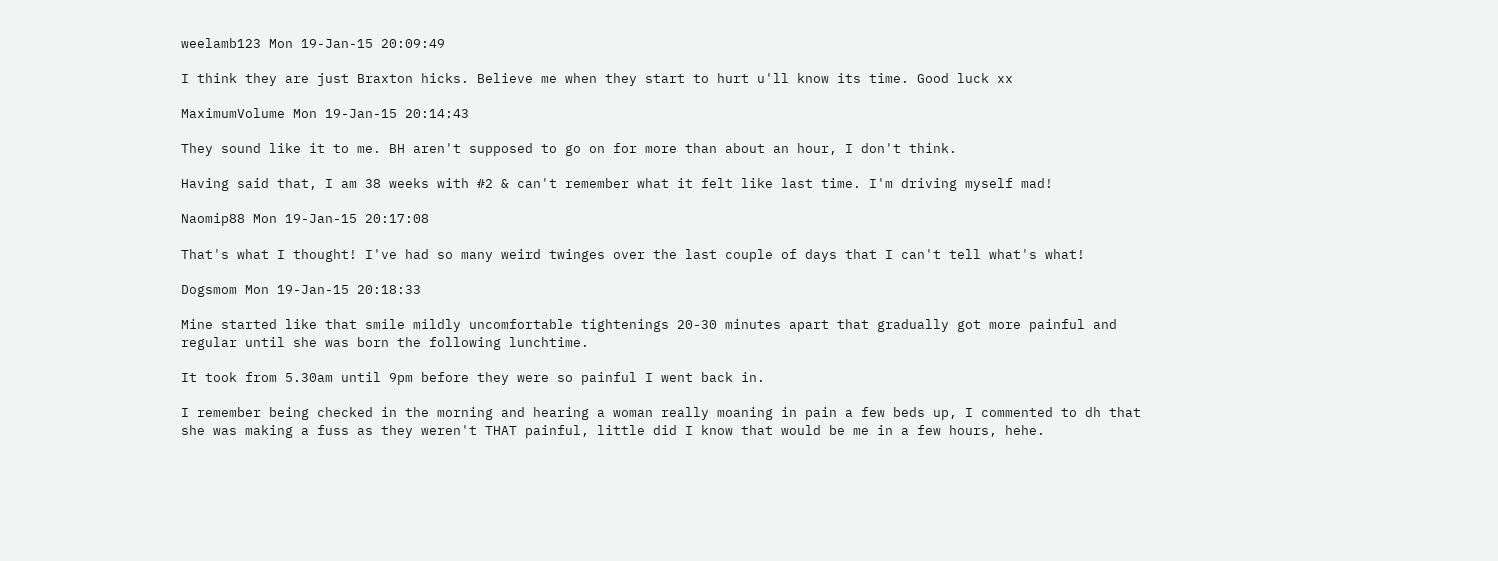weelamb123 Mon 19-Jan-15 20:09:49

I think they are just Braxton hicks. Believe me when they start to hurt u'll know its time. Good luck xx

MaximumVolume Mon 19-Jan-15 20:14:43

They sound like it to me. BH aren't supposed to go on for more than about an hour, I don't think.

Having said that, I am 38 weeks with #2 & can't remember what it felt like last time. I'm driving myself mad!

Naomip88 Mon 19-Jan-15 20:17:08

That's what I thought! I've had so many weird twinges over the last couple of days that I can't tell what's what!

Dogsmom Mon 19-Jan-15 20:18:33

Mine started like that smile mildly uncomfortable tightenings 20-30 minutes apart that gradually got more painful and regular until she was born the following lunchtime.

It took from 5.30am until 9pm before they were so painful I went back in.

I remember being checked in the morning and hearing a woman really moaning in pain a few beds up, I commented to dh that she was making a fuss as they weren't THAT painful, little did I know that would be me in a few hours, hehe.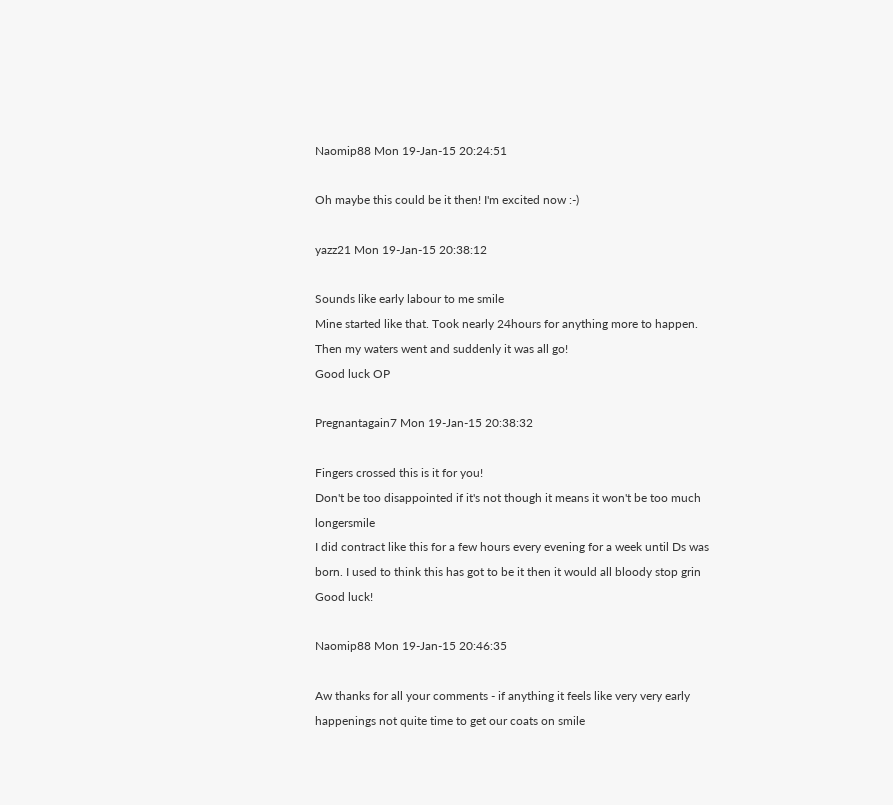Naomip88 Mon 19-Jan-15 20:24:51

Oh maybe this could be it then! I'm excited now :-)

yazz21 Mon 19-Jan-15 20:38:12

Sounds like early labour to me smile
Mine started like that. Took nearly 24hours for anything more to happen. Then my waters went and suddenly it was all go!
Good luck OP

Pregnantagain7 Mon 19-Jan-15 20:38:32

Fingers crossed this is it for you!
Don't be too disappointed if it's not though it means it won't be too much longersmile
I did contract like this for a few hours every evening for a week until Ds was born. I used to think this has got to be it then it would all bloody stop grin
Good luck!

Naomip88 Mon 19-Jan-15 20:46:35

Aw thanks for all your comments - if anything it feels like very very early happenings not quite time to get our coats on smile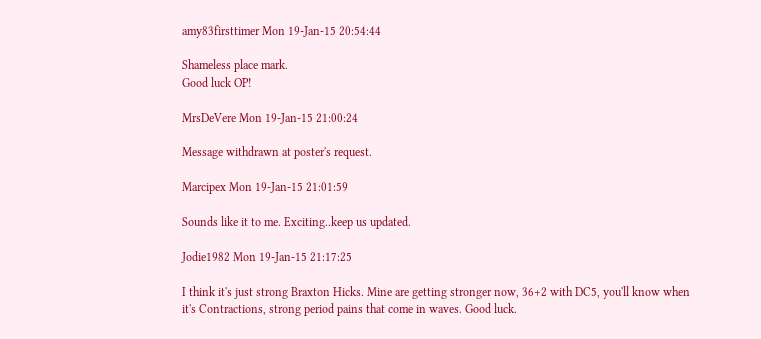amy83firsttimer Mon 19-Jan-15 20:54:44

Shameless place mark.
Good luck OP!

MrsDeVere Mon 19-Jan-15 21:00:24

Message withdrawn at poster's request.

Marcipex Mon 19-Jan-15 21:01:59

Sounds like it to me. Exciting..keep us updated.

Jodie1982 Mon 19-Jan-15 21:17:25

I think it's just strong Braxton Hicks. Mine are getting stronger now, 36+2 with DC5, you'll know when it's Contractions, strong period pains that come in waves. Good luck.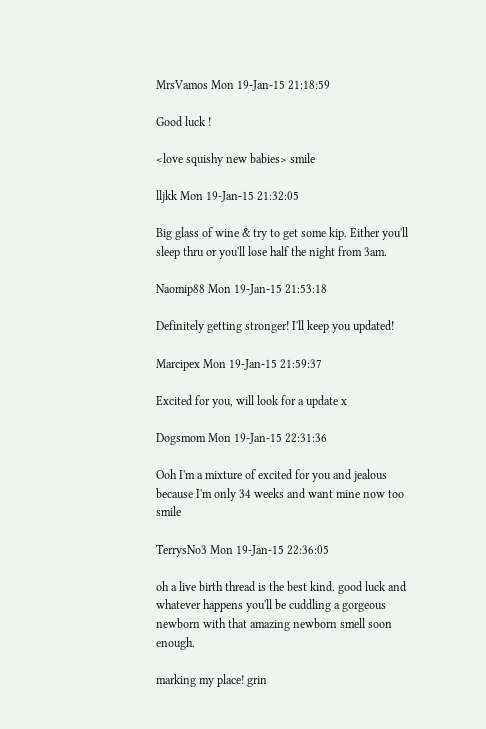MrsVamos Mon 19-Jan-15 21:18:59

Good luck !

<love squishy new babies> smile

lljkk Mon 19-Jan-15 21:32:05

Big glass of wine & try to get some kip. Either you'll sleep thru or you'll lose half the night from 3am.

Naomip88 Mon 19-Jan-15 21:53:18

Definitely getting stronger! I'll keep you updated!

Marcipex Mon 19-Jan-15 21:59:37

Excited for you, will look for a update x

Dogsmom Mon 19-Jan-15 22:31:36

Ooh I'm a mixture of excited for you and jealous because I'm only 34 weeks and want mine now too smile

TerrysNo3 Mon 19-Jan-15 22:36:05

oh a live birth thread is the best kind. good luck and whatever happens you'll be cuddling a gorgeous newborn with that amazing newborn smell soon enough.

marking my place! grin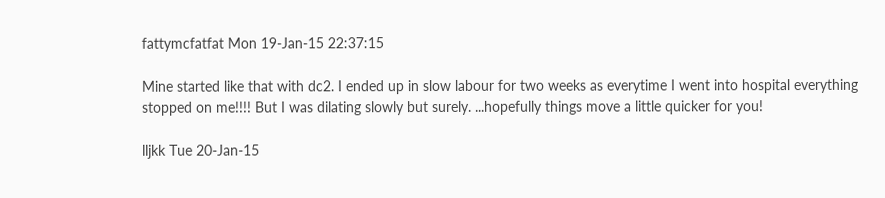fattymcfatfat Mon 19-Jan-15 22:37:15

Mine started like that with dc2. I ended up in slow labour for two weeks as everytime I went into hospital everything stopped on me!!!! But I was dilating slowly but surely. ...hopefully things move a little quicker for you!

lljkk Tue 20-Jan-15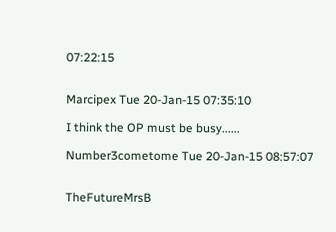07:22:15


Marcipex Tue 20-Jan-15 07:35:10

I think the OP must be busy......

Number3cometome Tue 20-Jan-15 08:57:07


TheFutureMrsB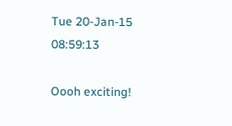Tue 20-Jan-15 08:59:13

Oooh exciting!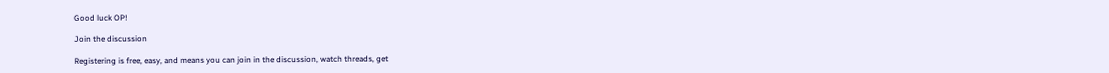Good luck OP!

Join the discussion

Registering is free, easy, and means you can join in the discussion, watch threads, get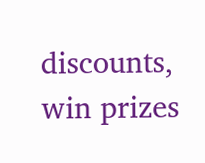discounts, win prizes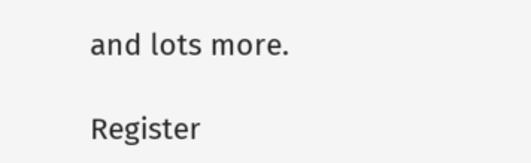and lots more.

Register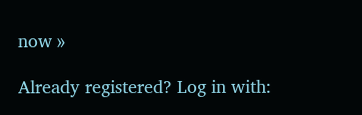now »

Already registered? Log in with: